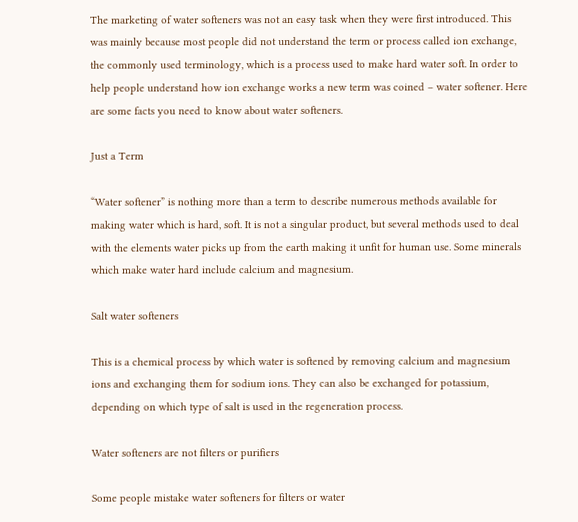The marketing of water softeners was not an easy task when they were first introduced. This was mainly because most people did not understand the term or process called ion exchange, the commonly used terminology, which is a process used to make hard water soft. In order to help people understand how ion exchange works a new term was coined – water softener. Here are some facts you need to know about water softeners.

Just a Term

“Water softener” is nothing more than a term to describe numerous methods available for making water which is hard, soft. It is not a singular product, but several methods used to deal with the elements water picks up from the earth making it unfit for human use. Some minerals which make water hard include calcium and magnesium.

Salt water softeners

This is a chemical process by which water is softened by removing calcium and magnesium ions and exchanging them for sodium ions. They can also be exchanged for potassium, depending on which type of salt is used in the regeneration process.

Water softeners are not filters or purifiers

Some people mistake water softeners for filters or water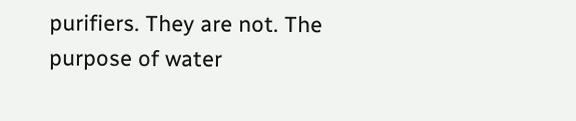purifiers. They are not. The purpose of water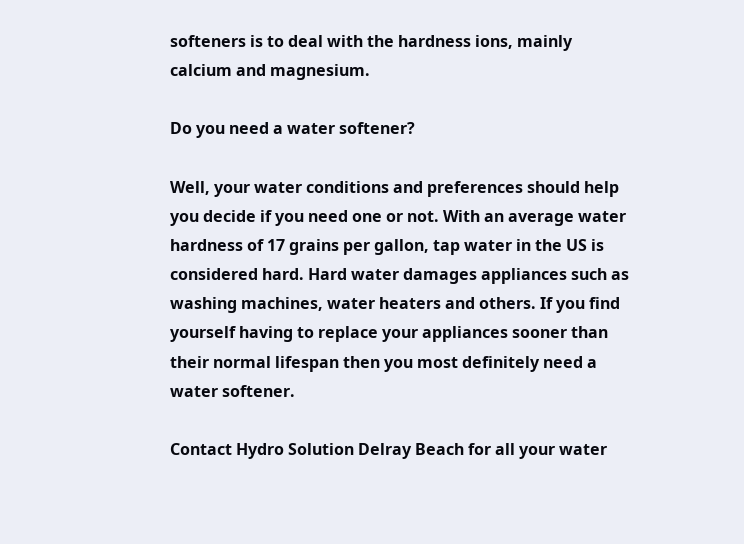softeners is to deal with the hardness ions, mainly calcium and magnesium.

Do you need a water softener?

Well, your water conditions and preferences should help you decide if you need one or not. With an average water hardness of 17 grains per gallon, tap water in the US is considered hard. Hard water damages appliances such as washing machines, water heaters and others. If you find yourself having to replace your appliances sooner than their normal lifespan then you most definitely need a water softener.

Contact Hydro Solution Delray Beach for all your water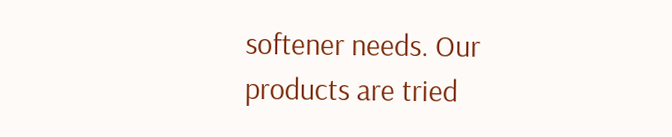softener needs. Our products are tried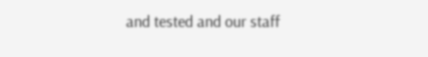and tested and our staff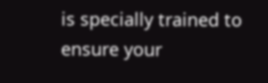is specially trained to ensure your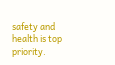safety and health is top priority.